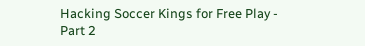Hacking Soccer Kings for Free Play - Part 2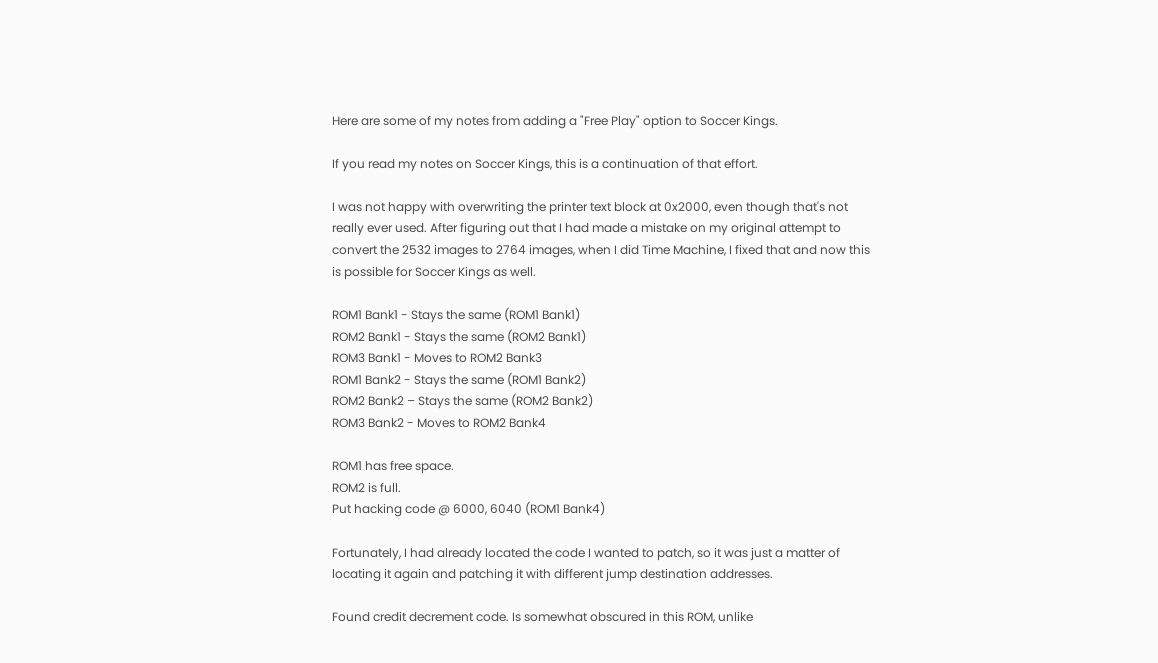Here are some of my notes from adding a "Free Play" option to Soccer Kings.

If you read my notes on Soccer Kings, this is a continuation of that effort.

I was not happy with overwriting the printer text block at 0x2000, even though that's not really ever used. After figuring out that I had made a mistake on my original attempt to convert the 2532 images to 2764 images, when I did Time Machine, I fixed that and now this is possible for Soccer Kings as well.

ROM1 Bank1 - Stays the same (ROM1 Bank1)
ROM2 Bank1 - Stays the same (ROM2 Bank1)
ROM3 Bank1 - Moves to ROM2 Bank3
ROM1 Bank2 - Stays the same (ROM1 Bank2)
ROM2 Bank2 – Stays the same (ROM2 Bank2)
ROM3 Bank2 - Moves to ROM2 Bank4

ROM1 has free space.
ROM2 is full.
Put hacking code @ 6000, 6040 (ROM1 Bank4)

Fortunately, I had already located the code I wanted to patch, so it was just a matter of locating it again and patching it with different jump destination addresses.

Found credit decrement code. Is somewhat obscured in this ROM, unlike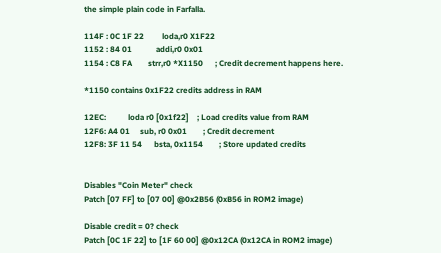the simple plain code in Farfalla.

114F : 0C 1F 22         loda,r0 X1F22
1152 : 84 01            addi,r0 0x01
1154 : C8 FA        strr,r0 *X1150      ; Credit decrement happens here.

*1150 contains 0x1F22 credits address in RAM

12EC:           loda r0 [0x1f22]    ; Load credits value from RAM
12F6: A4 01     sub, r0 0x01        ; Credit decrement
12F8: 3F 11 54      bsta, 0x1154        ; Store updated credits


Disables "Coin Meter" check
Patch [07 FF] to [07 00] @0x2B56 (0xB56 in ROM2 image)

Disable credit = 0? check
Patch [0C 1F 22] to [1F 60 00] @0x12CA (0x12CA in ROM2 image)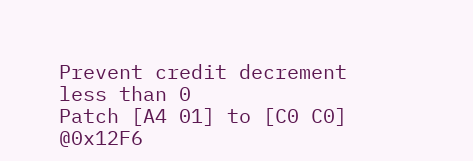Prevent credit decrement less than 0
Patch [A4 01] to [C0 C0] @0x12F6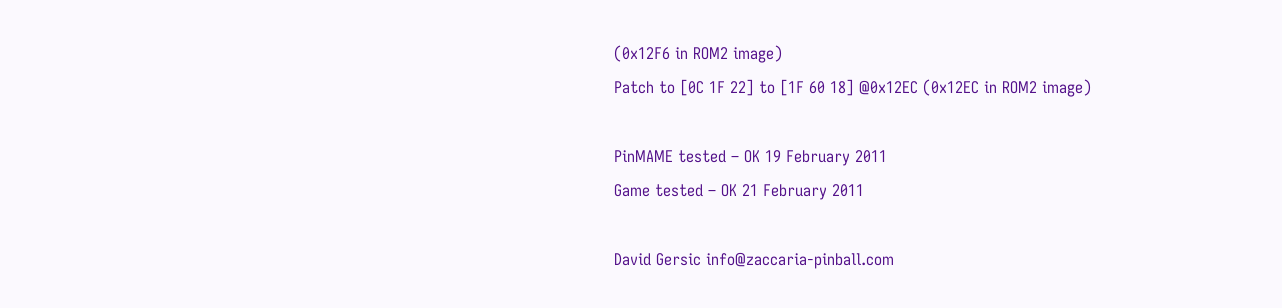(0x12F6 in ROM2 image)
Patch to [0C 1F 22] to [1F 60 18] @0x12EC (0x12EC in ROM2 image)

PinMAME tested – OK 19 February 2011
Game tested – OK 21 February 2011

David Gersic info@zaccaria-pinball.com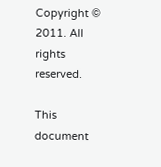Copyright © 2011. All rights reserved.

This document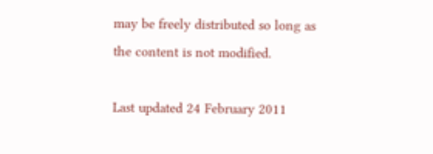may be freely distributed so long as the content is not modified.

Last updated 24 February 2011